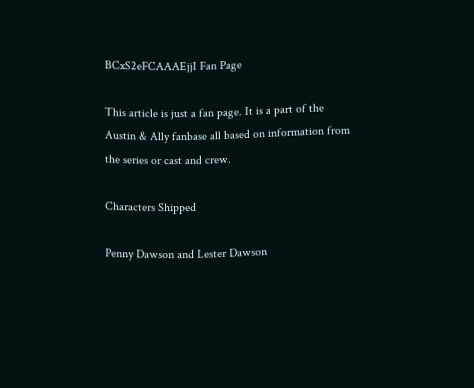BCxS2eFCAAAEjjI Fan Page

This article is just a fan page. It is a part of the Austin & Ally fanbase all based on information from the series or cast and crew.

Characters Shipped

Penny Dawson and Lester Dawson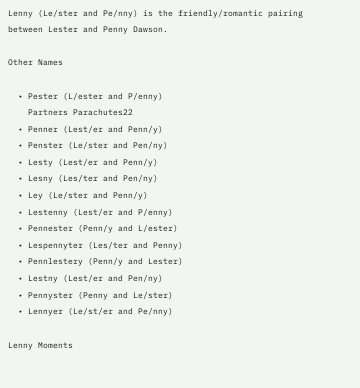Lenny (Le/ster and Pe/nny) is the friendly/romantic pairing between Lester and Penny Dawson.

Other Names

  • Pester (L/ester and P/enny)
    Partners Parachutes22
  • Penner (Lest/er and Penn/y)
  • Penster (Le/ster and Pen/ny)
  • Lesty (Lest/er and Penn/y)
  • Lesny (Les/ter and Pen/ny)
  • Ley (Le/ster and Penn/y)
  • Lestenny (Lest/er and P/enny)
  • Pennester (Penn/y and L/ester)
  • Lespennyter (Les/ter and Penny)
  • Pennlestery (Penn/y and Lester)
  • Lestny (Lest/er and Pen/ny)
  • Pennyster (Penny and Le/ster)
  • Lennyer (Le/st/er and Pe/nny)

Lenny Moments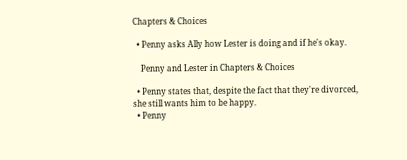Chapters & Choices

  • Penny asks Ally how Lester is doing and if he's okay.

    Penny and Lester in Chapters & Choices

  • Penny states that, despite the fact that they're divorced, she still wants him to be happy.
  • Penny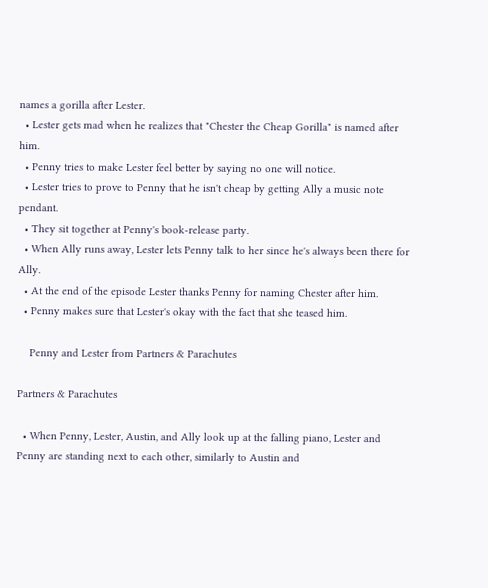names a gorilla after Lester.
  • Lester gets mad when he realizes that "Chester the Cheap Gorilla" is named after him.
  • Penny tries to make Lester feel better by saying no one will notice.
  • Lester tries to prove to Penny that he isn't cheap by getting Ally a music note pendant.
  • They sit together at Penny's book-release party.
  • When Ally runs away, Lester lets Penny talk to her since he's always been there for Ally.
  • At the end of the episode Lester thanks Penny for naming Chester after him.
  • Penny makes sure that Lester's okay with the fact that she teased him.

    Penny and Lester from Partners & Parachutes

Partners & Parachutes

  • When Penny, Lester, Austin, and Ally look up at the falling piano, Lester and Penny are standing next to each other, similarly to Austin and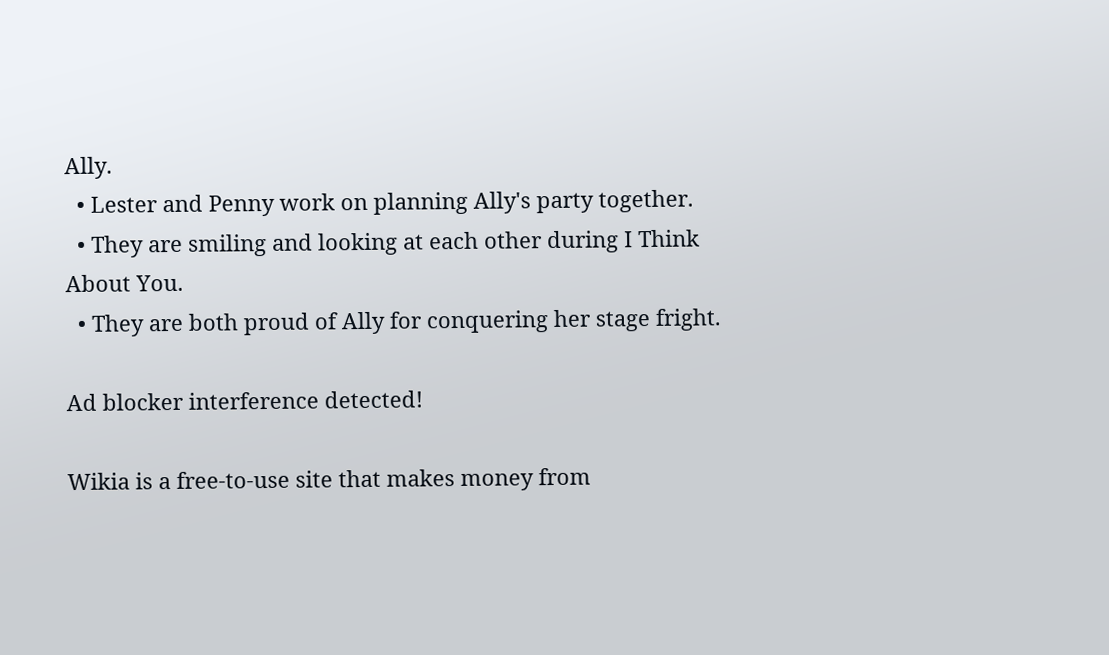Ally.
  • Lester and Penny work on planning Ally's party together.
  • They are smiling and looking at each other during I Think About You.
  • They are both proud of Ally for conquering her stage fright.

Ad blocker interference detected!

Wikia is a free-to-use site that makes money from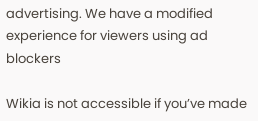advertising. We have a modified experience for viewers using ad blockers

Wikia is not accessible if you’ve made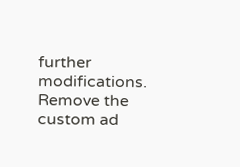further modifications. Remove the custom ad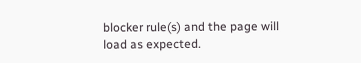blocker rule(s) and the page will load as expected.